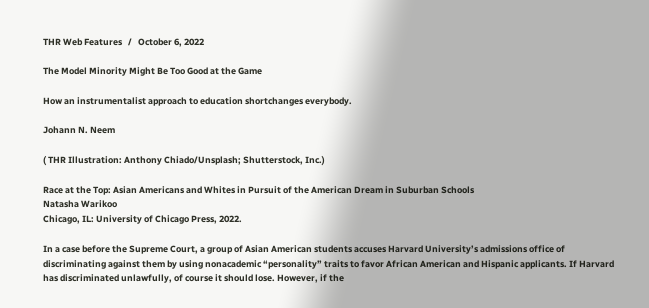THR Web Features   /   October 6, 2022

The Model Minority Might Be Too Good at the Game

How an instrumentalist approach to education shortchanges everybody.

Johann N. Neem

( THR Illustration: Anthony Chiado/Unsplash; Shutterstock, Inc.)

Race at the Top: Asian Americans and Whites in Pursuit of the American Dream in Suburban Schools
Natasha Warikoo
Chicago, IL: University of Chicago Press, 2022.

In a case before the Supreme Court, a group of Asian American students accuses Harvard University’s admissions office of discriminating against them by using nonacademic “personality” traits to favor African American and Hispanic applicants. If Harvard has discriminated unlawfully, of course it should lose. However, if the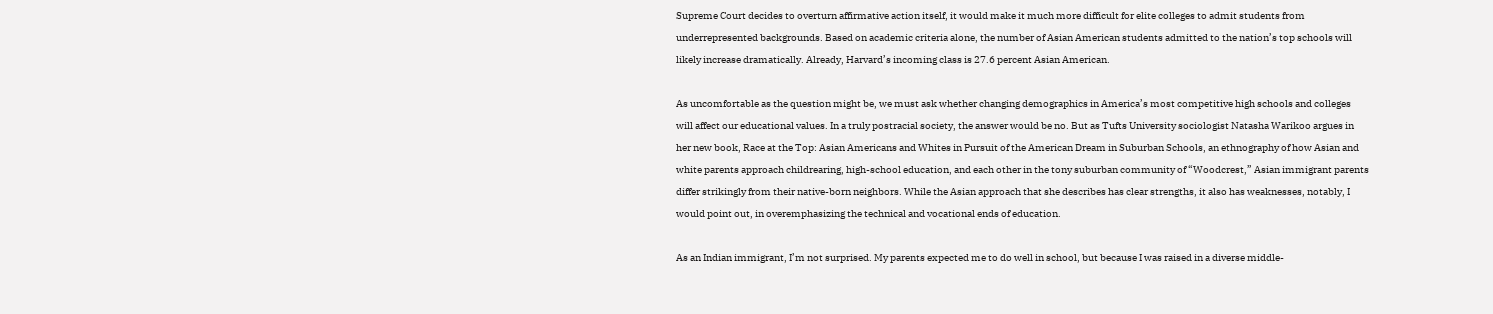Supreme Court decides to overturn affirmative action itself, it would make it much more difficult for elite colleges to admit students from underrepresented backgrounds. Based on academic criteria alone, the number of Asian American students admitted to the nation’s top schools will likely increase dramatically. Already, Harvard’s incoming class is 27.6 percent Asian American.

As uncomfortable as the question might be, we must ask whether changing demographics in America’s most competitive high schools and colleges will affect our educational values. In a truly postracial society, the answer would be no. But as Tufts University sociologist Natasha Warikoo argues in her new book, Race at the Top: Asian Americans and Whites in Pursuit of the American Dream in Suburban Schools, an ethnography of how Asian and white parents approach childrearing, high-school education, and each other in the tony suburban community of “Woodcrest,” Asian immigrant parents differ strikingly from their native-born neighbors. While the Asian approach that she describes has clear strengths, it also has weaknesses, notably, I would point out, in overemphasizing the technical and vocational ends of education.

As an Indian immigrant, I’m not surprised. My parents expected me to do well in school, but because I was raised in a diverse middle-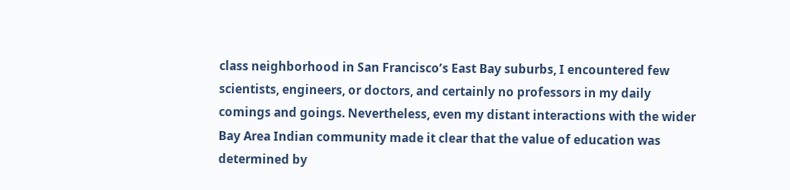class neighborhood in San Francisco’s East Bay suburbs, I encountered few scientists, engineers, or doctors, and certainly no professors in my daily comings and goings. Nevertheless, even my distant interactions with the wider Bay Area Indian community made it clear that the value of education was determined by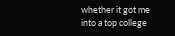whether it got me into a top college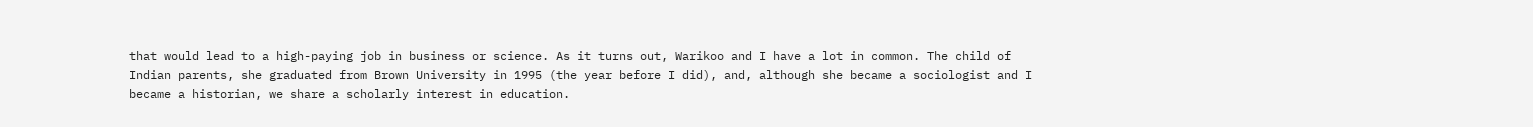that would lead to a high-paying job in business or science. As it turns out, Warikoo and I have a lot in common. The child of Indian parents, she graduated from Brown University in 1995 (the year before I did), and, although she became a sociologist and I became a historian, we share a scholarly interest in education.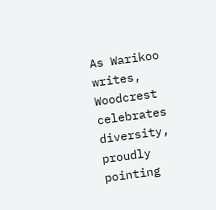As Warikoo writes, Woodcrest celebrates diversity, proudly pointing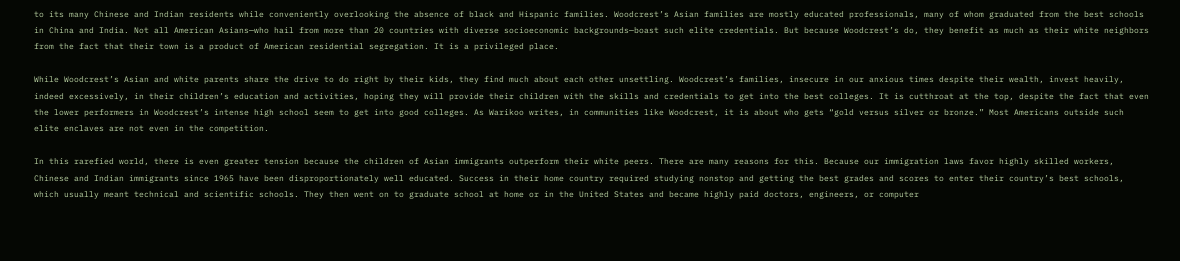to its many Chinese and Indian residents while conveniently overlooking the absence of black and Hispanic families. Woodcrest’s Asian families are mostly educated professionals, many of whom graduated from the best schools in China and India. Not all American Asians—who hail from more than 20 countries with diverse socioeconomic backgrounds—boast such elite credentials. But because Woodcrest’s do, they benefit as much as their white neighbors from the fact that their town is a product of American residential segregation. It is a privileged place.

While Woodcrest’s Asian and white parents share the drive to do right by their kids, they find much about each other unsettling. Woodcrest’s families, insecure in our anxious times despite their wealth, invest heavily, indeed excessively, in their children’s education and activities, hoping they will provide their children with the skills and credentials to get into the best colleges. It is cutthroat at the top, despite the fact that even the lower performers in Woodcrest’s intense high school seem to get into good colleges. As Warikoo writes, in communities like Woodcrest, it is about who gets “gold versus silver or bronze.” Most Americans outside such elite enclaves are not even in the competition.

In this rarefied world, there is even greater tension because the children of Asian immigrants outperform their white peers. There are many reasons for this. Because our immigration laws favor highly skilled workers, Chinese and Indian immigrants since 1965 have been disproportionately well educated. Success in their home country required studying nonstop and getting the best grades and scores to enter their country’s best schools, which usually meant technical and scientific schools. They then went on to graduate school at home or in the United States and became highly paid doctors, engineers, or computer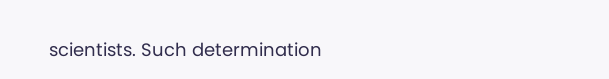scientists. Such determination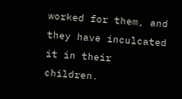worked for them, and they have inculcated it in their children.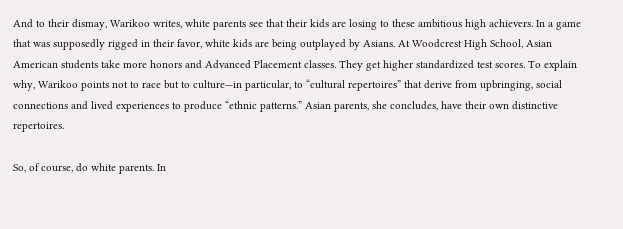And to their dismay, Warikoo writes, white parents see that their kids are losing to these ambitious high achievers. In a game that was supposedly rigged in their favor, white kids are being outplayed by Asians. At Woodcrest High School, Asian American students take more honors and Advanced Placement classes. They get higher standardized test scores. To explain why, Warikoo points not to race but to culture—in particular, to “cultural repertoires” that derive from upbringing, social connections and lived experiences to produce “ethnic patterns.” Asian parents, she concludes, have their own distinctive repertoires.

So, of course, do white parents. In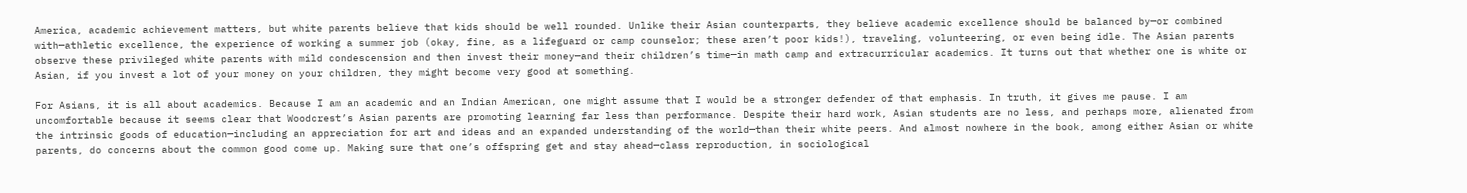America, academic achievement matters, but white parents believe that kids should be well rounded. Unlike their Asian counterparts, they believe academic excellence should be balanced by—or combined with—athletic excellence, the experience of working a summer job (okay, fine, as a lifeguard or camp counselor; these aren’t poor kids!), traveling, volunteering, or even being idle. The Asian parents observe these privileged white parents with mild condescension and then invest their money—and their children’s time—in math camp and extracurricular academics. It turns out that whether one is white or Asian, if you invest a lot of your money on your children, they might become very good at something.

For Asians, it is all about academics. Because I am an academic and an Indian American, one might assume that I would be a stronger defender of that emphasis. In truth, it gives me pause. I am uncomfortable because it seems clear that Woodcrest’s Asian parents are promoting learning far less than performance. Despite their hard work, Asian students are no less, and perhaps more, alienated from the intrinsic goods of education—including an appreciation for art and ideas and an expanded understanding of the world—than their white peers. And almost nowhere in the book, among either Asian or white parents, do concerns about the common good come up. Making sure that one’s offspring get and stay ahead—class reproduction, in sociological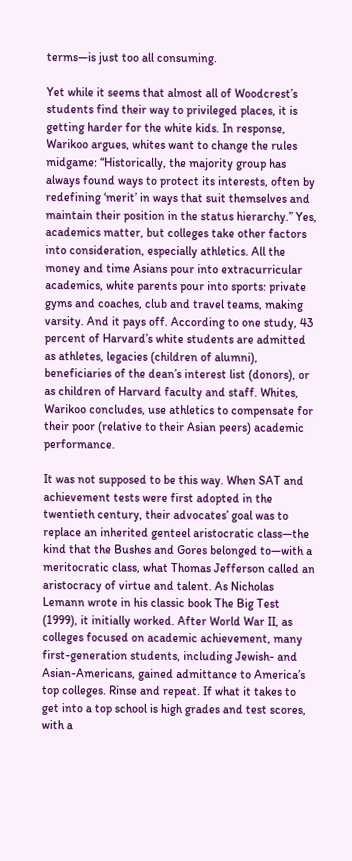terms—is just too all consuming.

Yet while it seems that almost all of Woodcrest’s students find their way to privileged places, it is getting harder for the white kids. In response, Warikoo argues, whites want to change the rules midgame: “Historically, the majority group has always found ways to protect its interests, often by redefining ‘merit’ in ways that suit themselves and maintain their position in the status hierarchy.” Yes, academics matter, but colleges take other factors into consideration, especially athletics. All the money and time Asians pour into extracurricular academics, white parents pour into sports: private gyms and coaches, club and travel teams, making varsity. And it pays off. According to one study, 43 percent of Harvard’s white students are admitted as athletes, legacies (children of alumni), beneficiaries of the dean’s interest list (donors), or as children of Harvard faculty and staff. Whites, Warikoo concludes, use athletics to compensate for their poor (relative to their Asian peers) academic performance.

It was not supposed to be this way. When SAT and achievement tests were first adopted in the twentieth century, their advocates’ goal was to replace an inherited genteel aristocratic class—the kind that the Bushes and Gores belonged to—with a meritocratic class, what Thomas Jefferson called an aristocracy of virtue and talent. As Nicholas Lemann wrote in his classic book The Big Test (1999), it initially worked. After World War II, as colleges focused on academic achievement, many first-generation students, including Jewish- and Asian-Americans, gained admittance to America’s top colleges. Rinse and repeat. If what it takes to get into a top school is high grades and test scores, with a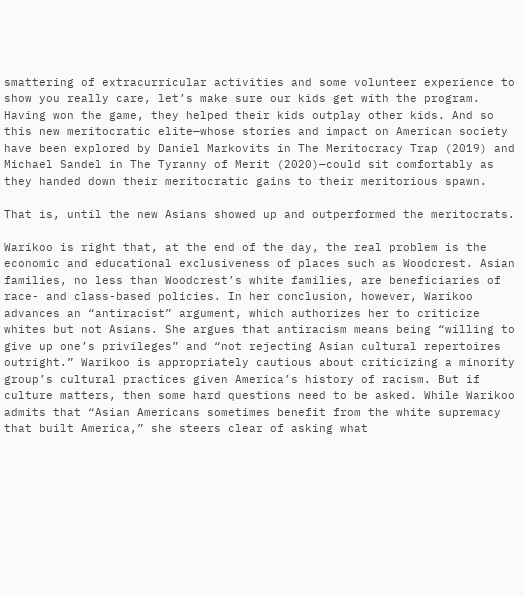smattering of extracurricular activities and some volunteer experience to show you really care, let’s make sure our kids get with the program. Having won the game, they helped their kids outplay other kids. And so this new meritocratic elite—whose stories and impact on American society have been explored by Daniel Markovits in The Meritocracy Trap (2019) and Michael Sandel in The Tyranny of Merit (2020)—could sit comfortably as they handed down their meritocratic gains to their meritorious spawn.

That is, until the new Asians showed up and outperformed the meritocrats.

Warikoo is right that, at the end of the day, the real problem is the economic and educational exclusiveness of places such as Woodcrest. Asian families, no less than Woodcrest’s white families, are beneficiaries of race- and class-based policies. In her conclusion, however, Warikoo advances an “antiracist” argument, which authorizes her to criticize whites but not Asians. She argues that antiracism means being “willing to give up one’s privileges” and “not rejecting Asian cultural repertoires outright.” Warikoo is appropriately cautious about criticizing a minority group’s cultural practices given America’s history of racism. But if culture matters, then some hard questions need to be asked. While Warikoo admits that “Asian Americans sometimes benefit from the white supremacy that built America,” she steers clear of asking what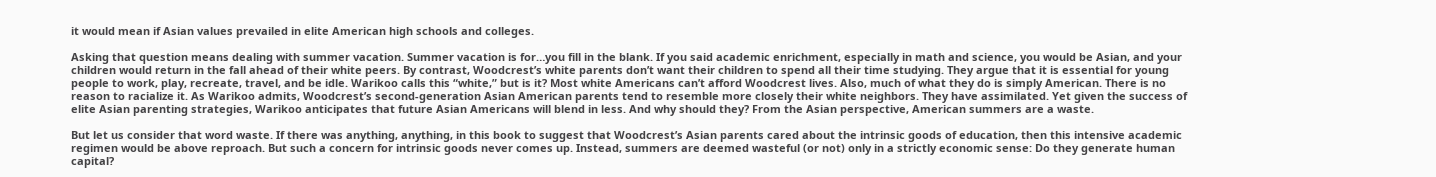it would mean if Asian values prevailed in elite American high schools and colleges.

Asking that question means dealing with summer vacation. Summer vacation is for…you fill in the blank. If you said academic enrichment, especially in math and science, you would be Asian, and your children would return in the fall ahead of their white peers. By contrast, Woodcrest’s white parents don’t want their children to spend all their time studying. They argue that it is essential for young people to work, play, recreate, travel, and be idle. Warikoo calls this “white,” but is it? Most white Americans can’t afford Woodcrest lives. Also, much of what they do is simply American. There is no reason to racialize it. As Warikoo admits, Woodcrest’s second-generation Asian American parents tend to resemble more closely their white neighbors. They have assimilated. Yet given the success of elite Asian parenting strategies, Warikoo anticipates that future Asian Americans will blend in less. And why should they? From the Asian perspective, American summers are a waste.

But let us consider that word waste. If there was anything, anything, in this book to suggest that Woodcrest’s Asian parents cared about the intrinsic goods of education, then this intensive academic regimen would be above reproach. But such a concern for intrinsic goods never comes up. Instead, summers are deemed wasteful (or not) only in a strictly economic sense: Do they generate human capital?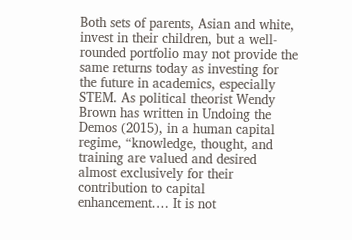Both sets of parents, Asian and white, invest in their children, but a well-rounded portfolio may not provide the same returns today as investing for the future in academics, especially STEM. As political theorist Wendy Brown has written in Undoing the Demos (2015), in a human capital regime, “knowledge, thought, and training are valued and desired almost exclusively for their contribution to capital enhancement.… It is not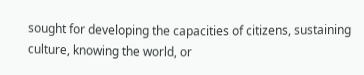sought for developing the capacities of citizens, sustaining culture, knowing the world, or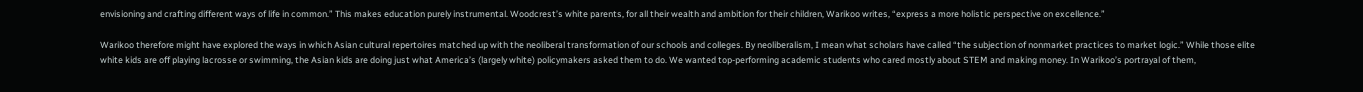envisioning and crafting different ways of life in common.” This makes education purely instrumental. Woodcrest’s white parents, for all their wealth and ambition for their children, Warikoo writes, “express a more holistic perspective on excellence.”

Warikoo therefore might have explored the ways in which Asian cultural repertoires matched up with the neoliberal transformation of our schools and colleges. By neoliberalism, I mean what scholars have called “the subjection of nonmarket practices to market logic.” While those elite white kids are off playing lacrosse or swimming, the Asian kids are doing just what America’s (largely white) policymakers asked them to do. We wanted top-performing academic students who cared mostly about STEM and making money. In Warikoo’s portrayal of them,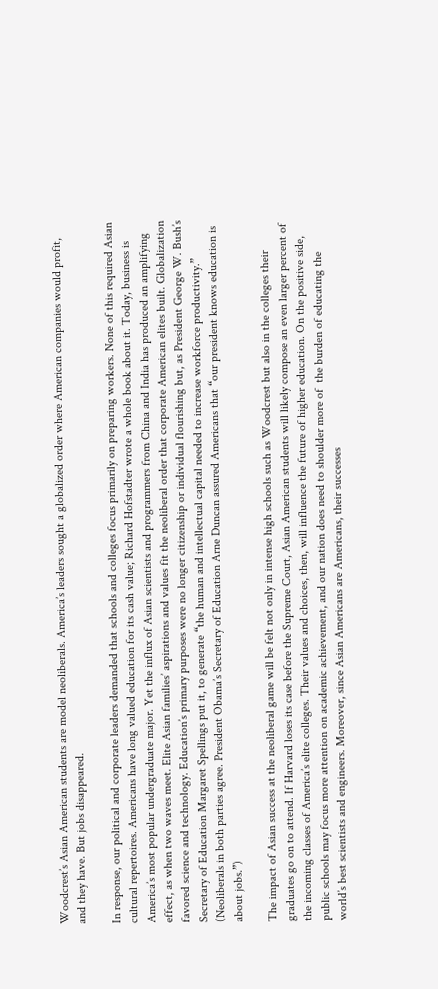Woodcrest’s Asian American students are model neoliberals. America’s leaders sought a globalized order where American companies would profit, and they have. But jobs disappeared.

In response, our political and corporate leaders demanded that schools and colleges focus primarily on preparing workers. None of this required Asian cultural repertoires. Americans have long valued education for its cash value; Richard Hofstadter wrote a whole book about it. Today, business is America’s most popular undergraduate major. Yet the influx of Asian scientists and programmers from China and India has produced an amplifying effect, as when two waves meet. Elite Asian families’ aspirations and values fit the neoliberal order that corporate American elites built. Globalization favored science and technology. Education’s primary purposes were no longer citizenship or individual flourishing but, as President George W. Bush’s Secretary of Education Margaret Spellings put it, to generate “the human and intellectual capital needed to increase workforce productivity.” (Neoliberals in both parties agree. President Obama’s Secretary of Education Arne Duncan assured Americans that “our president knows education is about jobs.”)

The impact of Asian success at the neoliberal game will be felt not only in intense high schools such as Woodcrest but also in the colleges their graduates go on to attend. If Harvard loses its case before the Supreme Court, Asian American students will likely compose an even larger percent of the incoming classes of America’s elite colleges. Their values and choices, then, will influence the future of higher education. On the positive side, public schools may focus more attention on academic achievement, and our nation does need to shoulder more of  the burden of educating the world’s best scientists and engineers. Moreover, since Asian Americans are Americans, their successes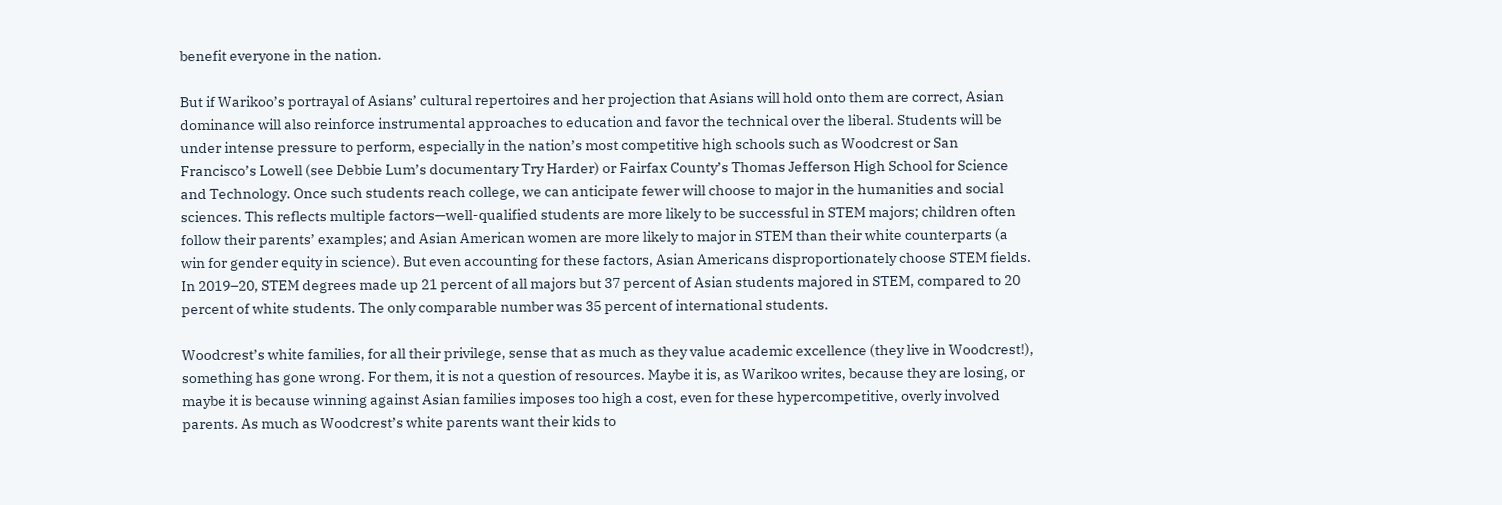benefit everyone in the nation.

But if Warikoo’s portrayal of Asians’ cultural repertoires and her projection that Asians will hold onto them are correct, Asian dominance will also reinforce instrumental approaches to education and favor the technical over the liberal. Students will be under intense pressure to perform, especially in the nation’s most competitive high schools such as Woodcrest or San Francisco’s Lowell (see Debbie Lum’s documentary Try Harder) or Fairfax County’s Thomas Jefferson High School for Science and Technology. Once such students reach college, we can anticipate fewer will choose to major in the humanities and social sciences. This reflects multiple factors—well-qualified students are more likely to be successful in STEM majors; children often follow their parents’ examples; and Asian American women are more likely to major in STEM than their white counterparts (a win for gender equity in science). But even accounting for these factors, Asian Americans disproportionately choose STEM fields. In 2019–20, STEM degrees made up 21 percent of all majors but 37 percent of Asian students majored in STEM, compared to 20 percent of white students. The only comparable number was 35 percent of international students.

Woodcrest’s white families, for all their privilege, sense that as much as they value academic excellence (they live in Woodcrest!), something has gone wrong. For them, it is not a question of resources. Maybe it is, as Warikoo writes, because they are losing, or maybe it is because winning against Asian families imposes too high a cost, even for these hypercompetitive, overly involved parents. As much as Woodcrest’s white parents want their kids to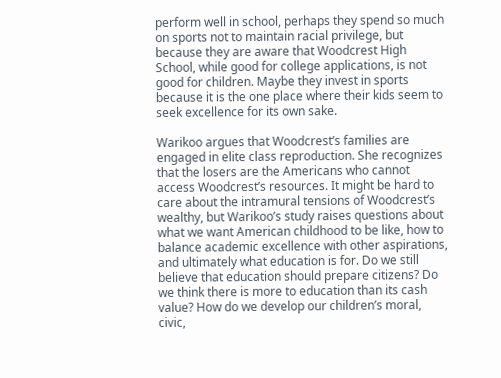perform well in school, perhaps they spend so much on sports not to maintain racial privilege, but because they are aware that Woodcrest High School, while good for college applications, is not good for children. Maybe they invest in sports because it is the one place where their kids seem to seek excellence for its own sake.

Warikoo argues that Woodcrest’s families are engaged in elite class reproduction. She recognizes that the losers are the Americans who cannot access Woodcrest’s resources. It might be hard to care about the intramural tensions of Woodcrest’s wealthy, but Warikoo’s study raises questions about what we want American childhood to be like, how to balance academic excellence with other aspirations, and ultimately what education is for. Do we still believe that education should prepare citizens? Do we think there is more to education than its cash value? How do we develop our children’s moral, civic,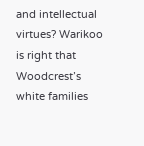and intellectual virtues? Warikoo is right that Woodcrest’s white families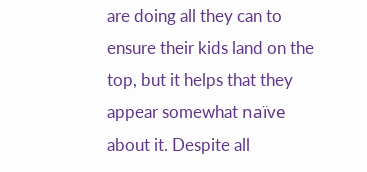are doing all they can to ensure their kids land on the top, but it helps that they appear somewhat naïve about it. Despite all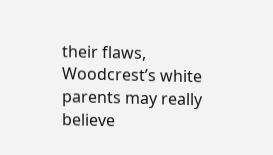their flaws, Woodcrest’s white parents may really believe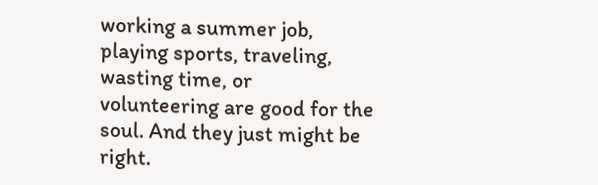working a summer job, playing sports, traveling, wasting time, or volunteering are good for the soul. And they just might be right.